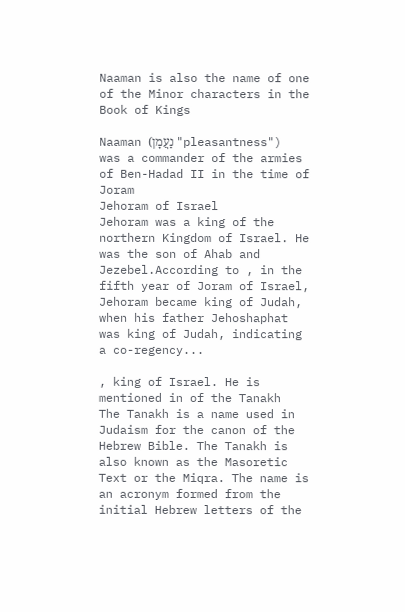Naaman is also the name of one of the Minor characters in the Book of Kings

Naaman (נַעֲמָן "pleasantness") was a commander of the armies of Ben-Hadad II in the time of Joram
Jehoram of Israel
Jehoram was a king of the northern Kingdom of Israel. He was the son of Ahab and Jezebel.According to , in the fifth year of Joram of Israel, Jehoram became king of Judah, when his father Jehoshaphat was king of Judah, indicating a co-regency...

, king of Israel. He is mentioned in of the Tanakh
The Tanakh is a name used in Judaism for the canon of the Hebrew Bible. The Tanakh is also known as the Masoretic Text or the Miqra. The name is an acronym formed from the initial Hebrew letters of the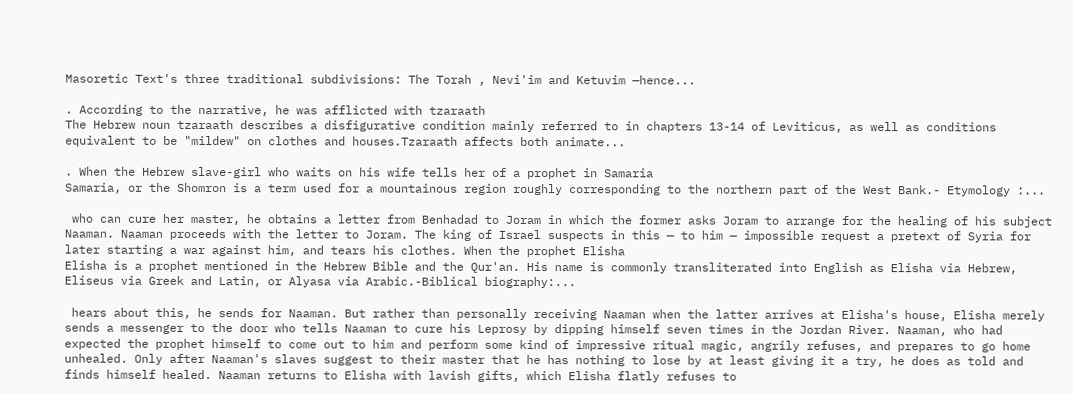Masoretic Text's three traditional subdivisions: The Torah , Nevi'im and Ketuvim —hence...

. According to the narrative, he was afflicted with tzaraath
The Hebrew noun tzaraath describes a disfigurative condition mainly referred to in chapters 13-14 of Leviticus, as well as conditions equivalent to be "mildew" on clothes and houses.Tzaraath affects both animate...

. When the Hebrew slave-girl who waits on his wife tells her of a prophet in Samaria
Samaria, or the Shomron is a term used for a mountainous region roughly corresponding to the northern part of the West Bank.- Etymology :...

 who can cure her master, he obtains a letter from Benhadad to Joram in which the former asks Joram to arrange for the healing of his subject Naaman. Naaman proceeds with the letter to Joram. The king of Israel suspects in this — to him — impossible request a pretext of Syria for later starting a war against him, and tears his clothes. When the prophet Elisha
Elisha is a prophet mentioned in the Hebrew Bible and the Qur'an. His name is commonly transliterated into English as Elisha via Hebrew, Eliseus via Greek and Latin, or Alyasa via Arabic.-Biblical biography:...

 hears about this, he sends for Naaman. But rather than personally receiving Naaman when the latter arrives at Elisha's house, Elisha merely sends a messenger to the door who tells Naaman to cure his Leprosy by dipping himself seven times in the Jordan River. Naaman, who had expected the prophet himself to come out to him and perform some kind of impressive ritual magic, angrily refuses, and prepares to go home unhealed. Only after Naaman's slaves suggest to their master that he has nothing to lose by at least giving it a try, he does as told and finds himself healed. Naaman returns to Elisha with lavish gifts, which Elisha flatly refuses to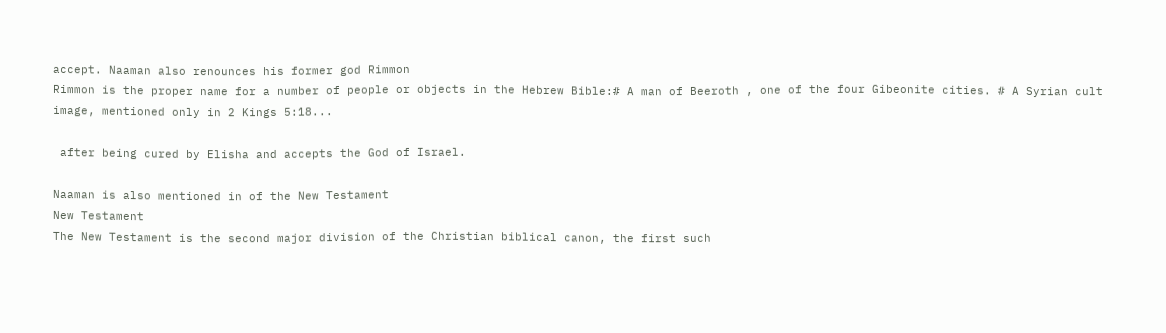accept. Naaman also renounces his former god Rimmon
Rimmon is the proper name for a number of people or objects in the Hebrew Bible:# A man of Beeroth , one of the four Gibeonite cities. # A Syrian cult image, mentioned only in 2 Kings 5:18...

 after being cured by Elisha and accepts the God of Israel.

Naaman is also mentioned in of the New Testament
New Testament
The New Testament is the second major division of the Christian biblical canon, the first such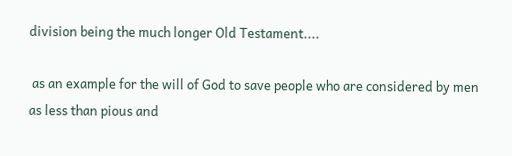division being the much longer Old Testament....

 as an example for the will of God to save people who are considered by men as less than pious and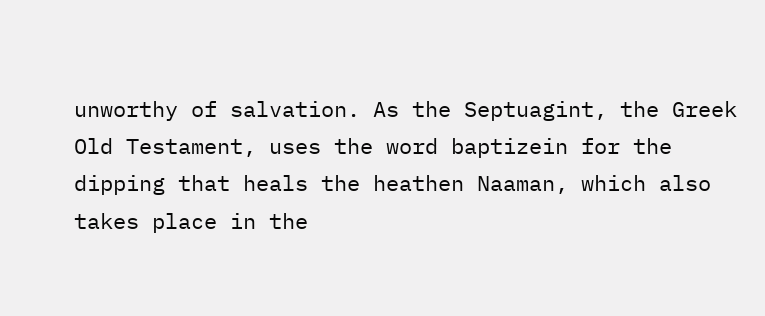unworthy of salvation. As the Septuagint, the Greek Old Testament, uses the word baptizein for the dipping that heals the heathen Naaman, which also takes place in the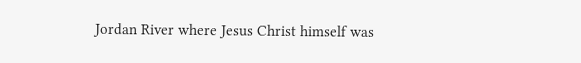Jordan River where Jesus Christ himself was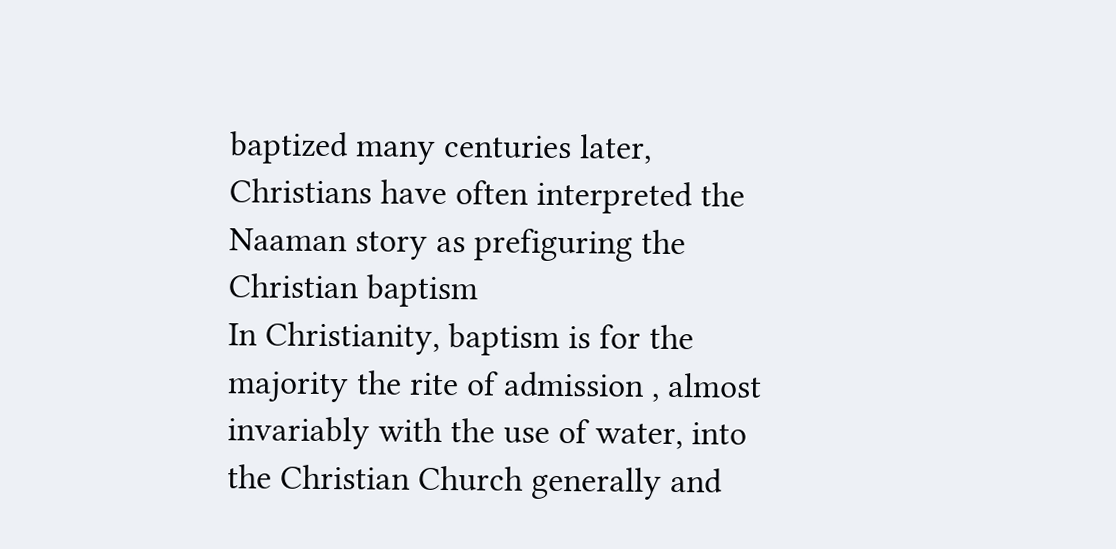baptized many centuries later, Christians have often interpreted the Naaman story as prefiguring the Christian baptism
In Christianity, baptism is for the majority the rite of admission , almost invariably with the use of water, into the Christian Church generally and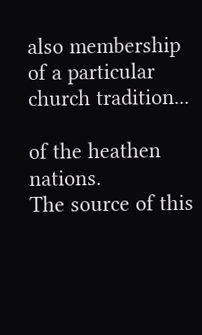also membership of a particular church tradition...

of the heathen nations.
The source of this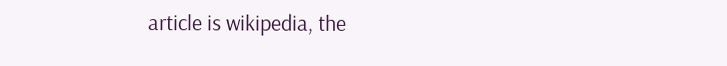article is wikipedia, the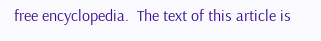free encyclopedia.  The text of this article is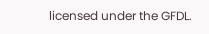licensed under the GFDL.